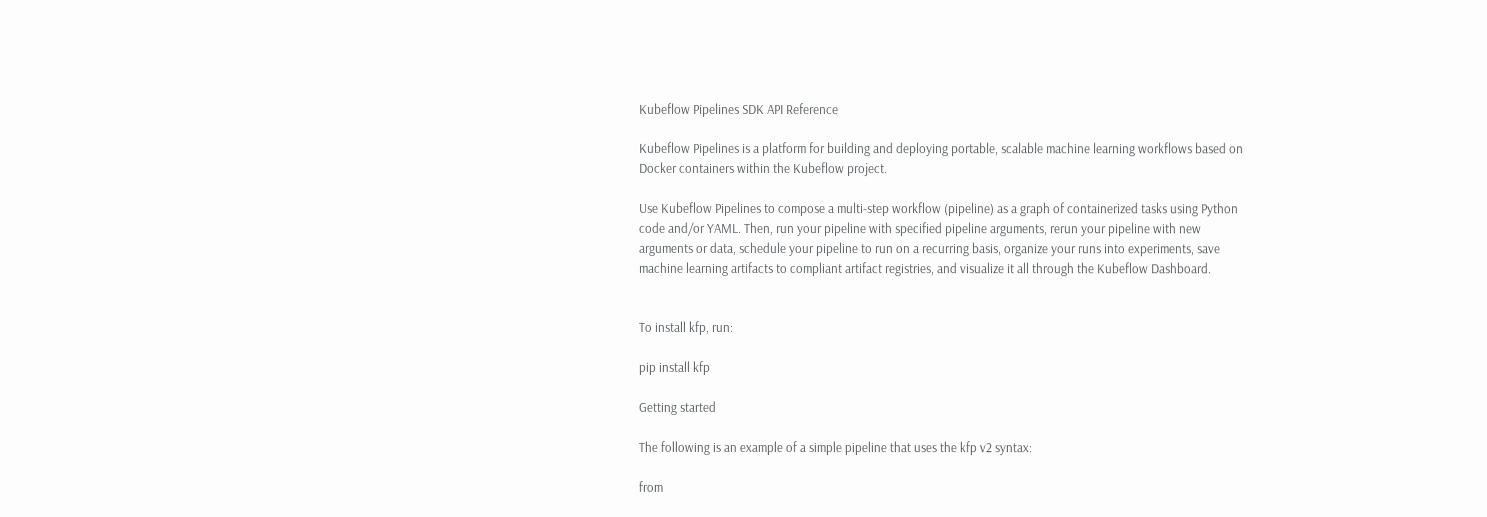Kubeflow Pipelines SDK API Reference

Kubeflow Pipelines is a platform for building and deploying portable, scalable machine learning workflows based on Docker containers within the Kubeflow project.

Use Kubeflow Pipelines to compose a multi-step workflow (pipeline) as a graph of containerized tasks using Python code and/or YAML. Then, run your pipeline with specified pipeline arguments, rerun your pipeline with new arguments or data, schedule your pipeline to run on a recurring basis, organize your runs into experiments, save machine learning artifacts to compliant artifact registries, and visualize it all through the Kubeflow Dashboard.


To install kfp, run:

pip install kfp

Getting started

The following is an example of a simple pipeline that uses the kfp v2 syntax:

from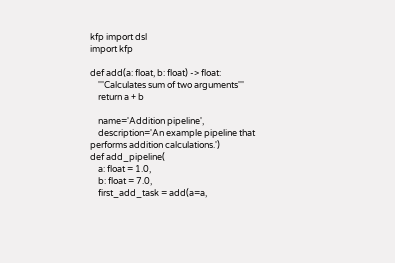kfp import dsl
import kfp

def add(a: float, b: float) -> float:
    '''Calculates sum of two arguments'''
    return a + b

    name='Addition pipeline',
    description='An example pipeline that performs addition calculations.')
def add_pipeline(
    a: float = 1.0,
    b: float = 7.0,
    first_add_task = add(a=a,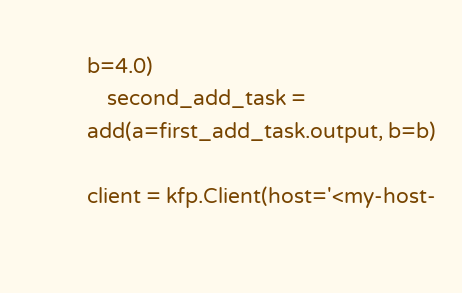b=4.0)
    second_add_task = add(a=first_add_task.output, b=b)

client = kfp.Client(host='<my-host-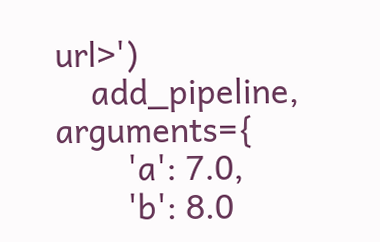url>')
    add_pipeline, arguments={
        'a': 7.0,
        'b': 8.0